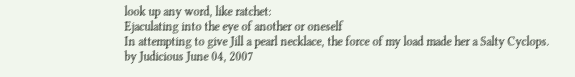look up any word, like ratchet:
Ejaculating into the eye of another or oneself
In attempting to give Jill a pearl necklace, the force of my load made her a Salty Cyclops.
by Judicious June 04, 2007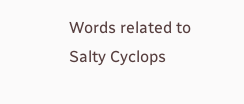Words related to Salty Cyclops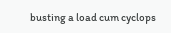busting a load cum cyclops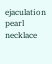ejaculation pearl necklace